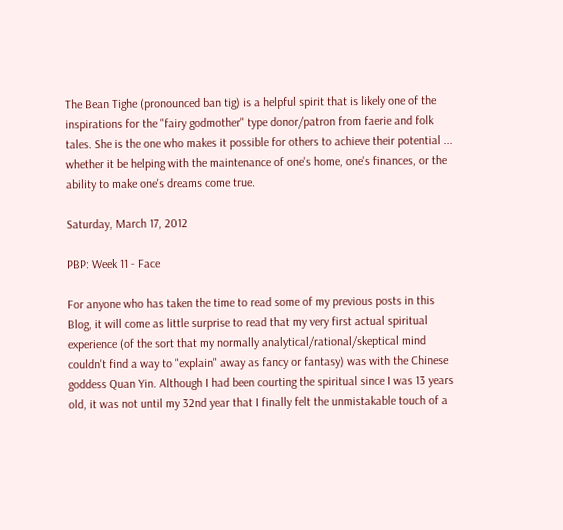The Bean Tighe (pronounced ban tig) is a helpful spirit that is likely one of the inspirations for the "fairy godmother" type donor/patron from faerie and folk tales. She is the one who makes it possible for others to achieve their potential ... whether it be helping with the maintenance of one's home, one's finances, or the ability to make one's dreams come true.

Saturday, March 17, 2012

PBP: Week 11 - Face

For anyone who has taken the time to read some of my previous posts in this Blog, it will come as little surprise to read that my very first actual spiritual experience (of the sort that my normally analytical/rational/skeptical mind couldn't find a way to "explain" away as fancy or fantasy) was with the Chinese goddess Quan Yin. Although I had been courting the spiritual since I was 13 years old, it was not until my 32nd year that I finally felt the unmistakable touch of a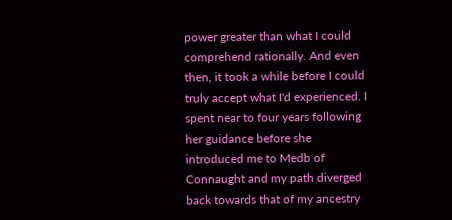power greater than what I could comprehend rationally. And even then, it took a while before I could truly accept what I'd experienced. I spent near to four years following her guidance before she introduced me to Medb of Connaught and my path diverged back towards that of my ancestry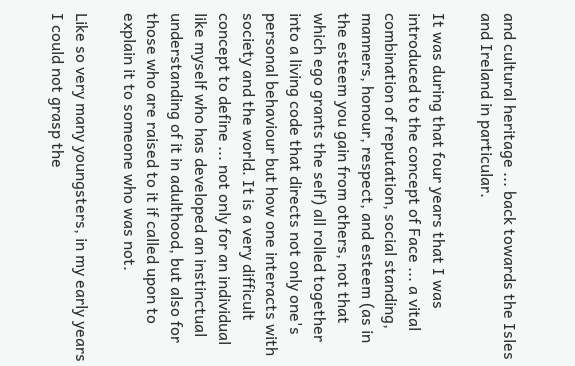and cultural heritage ... back towards the Isles and Ireland in particular.

It was during that four years that I was introduced to the concept of Face ... a vital combination of reputation, social standing, manners, honour, respect, and esteem (as in the esteem you gain from others, not that which ego grants the self) all rolled together into a living code that directs not only one's personal behaviour but how one interacts with society and the world. It is a very difficult concept to define ... not only for an individual like myself who has developed an instinctual understanding of it in adulthood, but also for those who are raised to it if called upon to explain it to someone who was not.

Like so very many youngsters, in my early years I could not grasp the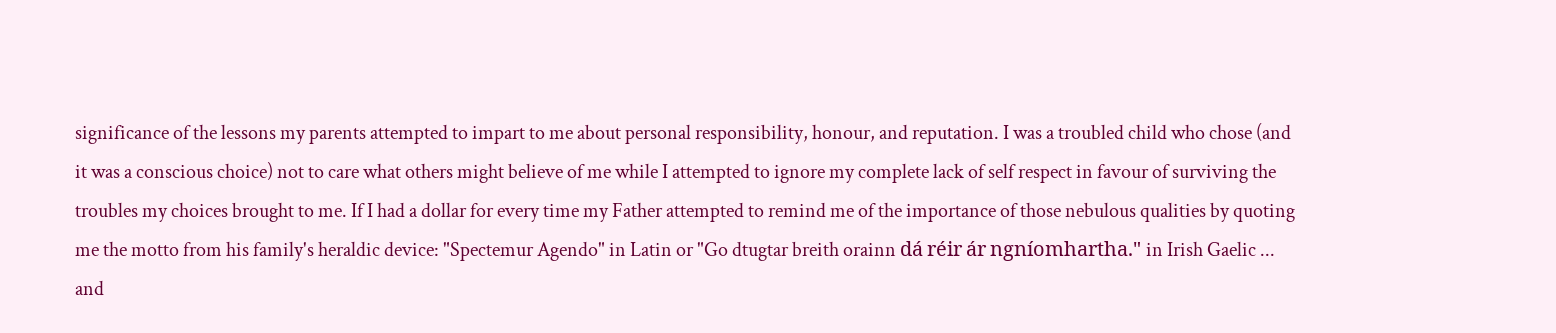significance of the lessons my parents attempted to impart to me about personal responsibility, honour, and reputation. I was a troubled child who chose (and it was a conscious choice) not to care what others might believe of me while I attempted to ignore my complete lack of self respect in favour of surviving the troubles my choices brought to me. If I had a dollar for every time my Father attempted to remind me of the importance of those nebulous qualities by quoting me the motto from his family's heraldic device: "Spectemur Agendo" in Latin or "Go dtugtar breith orainn dá réir ár ngníomhartha." in Irish Gaelic ... and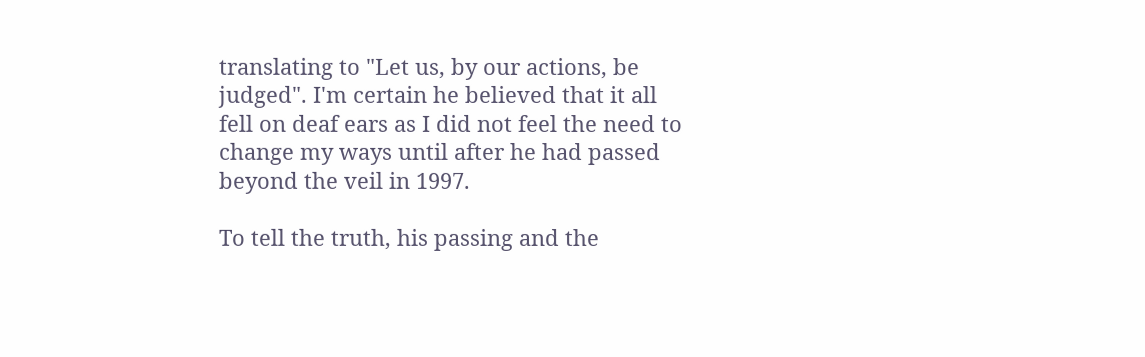translating to "Let us, by our actions, be judged". I'm certain he believed that it all fell on deaf ears as I did not feel the need to change my ways until after he had passed beyond the veil in 1997.

To tell the truth, his passing and the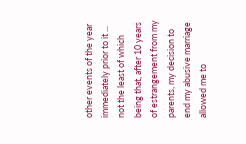other events of the year immediately prior to it ... not the least of which being that, after 10 years of estrangement from my parents, my decision to end my abusive marriage allowed me to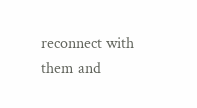reconnect with them and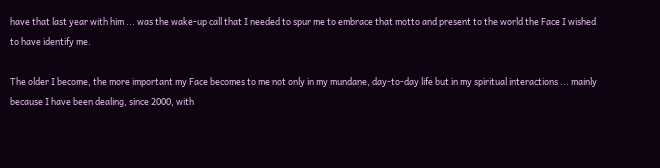have that last year with him ... was the wake-up call that I needed to spur me to embrace that motto and present to the world the Face I wished to have identify me.

The older I become, the more important my Face becomes to me not only in my mundane, day-to-day life but in my spiritual interactions ... mainly because I have been dealing, since 2000, with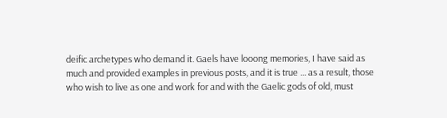deific archetypes who demand it. Gaels have looong memories, I have said as much and provided examples in previous posts, and it is true ... as a result, those who wish to live as one and work for and with the Gaelic gods of old, must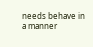needs behave in a manner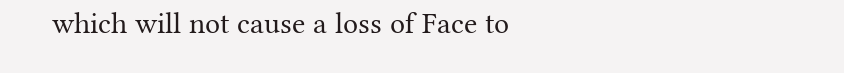which will not cause a loss of Face to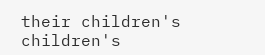their children's children's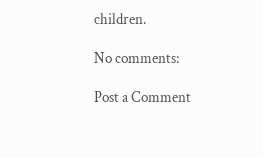children.

No comments:

Post a Comment